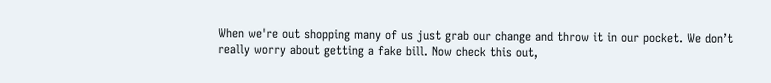When we're out shopping many of us just grab our change and throw it in our pocket. We don’t really worry about getting a fake bill. Now check this out,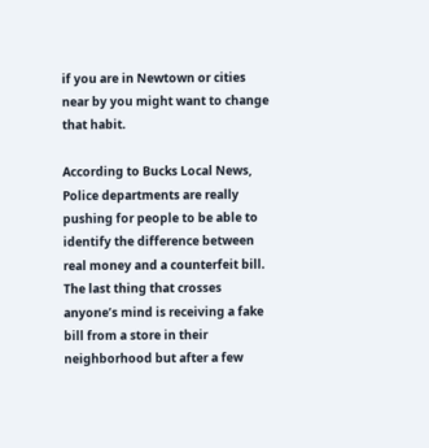if you are in Newtown or cities near by you might want to change that habit.

According to Bucks Local News, Police departments are really pushing for people to be able to identify the difference between real money and a counterfeit bill. The last thing that crosses anyone’s mind is receiving a fake bill from a store in their neighborhood but after a few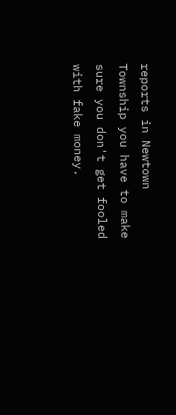reports in Newtown Township you have to make sure you don't get fooled with fake money.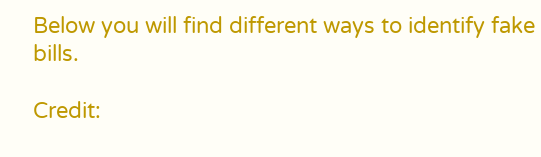Below you will find different ways to identify fake bills.

Credit: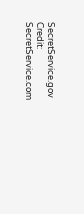SecretService.gov
Credit: SecretService.com